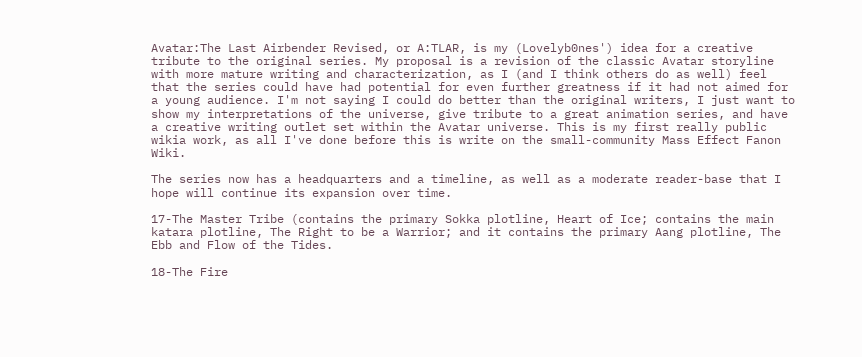Avatar:The Last Airbender Revised, or A:TLAR, is my (Lovelyb0nes') idea for a creative tribute to the original series. My proposal is a revision of the classic Avatar storyline with more mature writing and characterization, as I (and I think others do as well) feel that the series could have had potential for even further greatness if it had not aimed for a young audience. I'm not saying I could do better than the original writers, I just want to show my interpretations of the universe, give tribute to a great animation series, and have a creative writing outlet set within the Avatar universe. This is my first really public wikia work, as all I've done before this is write on the small-community Mass Effect Fanon Wiki.

The series now has a headquarters and a timeline, as well as a moderate reader-base that I hope will continue its expansion over time.

17-The Master Tribe (contains the primary Sokka plotline, Heart of Ice; contains the main katara plotline, The Right to be a Warrior; and it contains the primary Aang plotline, The Ebb and Flow of the Tides.

18-The Fire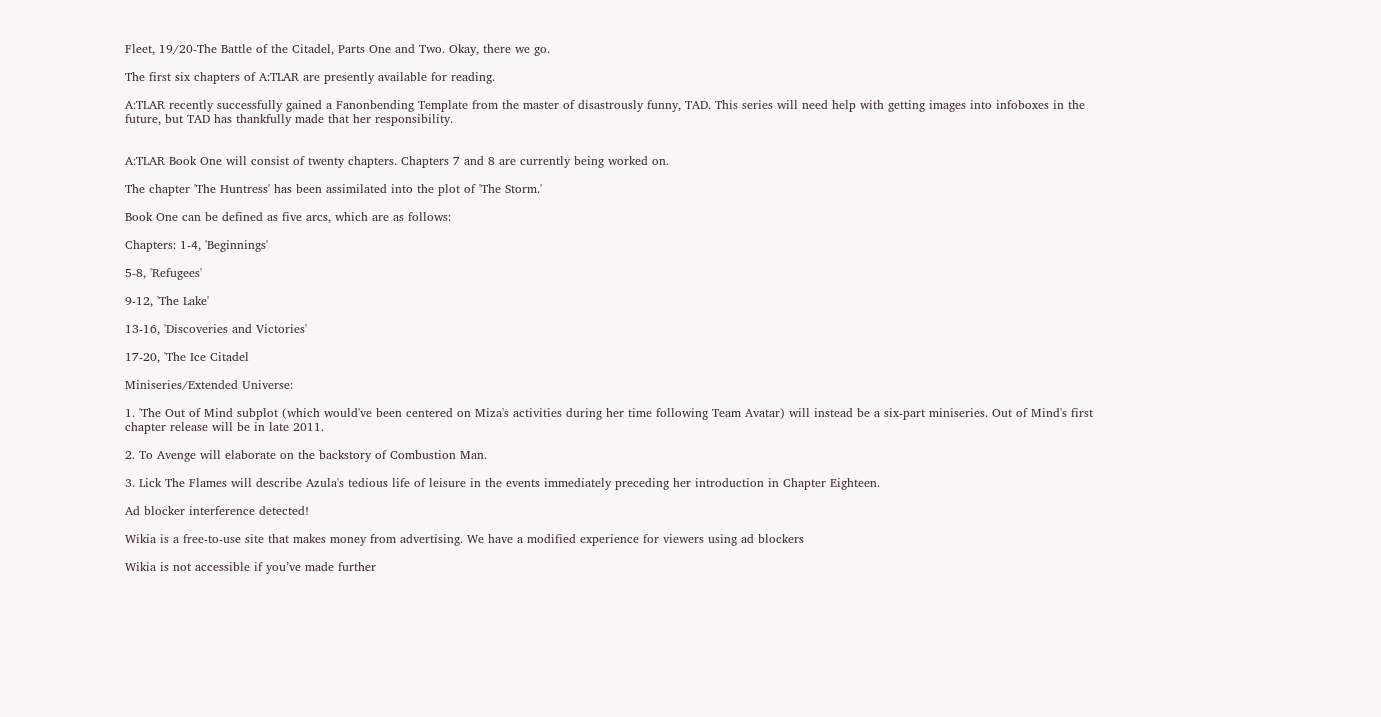Fleet, 19/20-The Battle of the Citadel, Parts One and Two. Okay, there we go.

The first six chapters of A:TLAR are presently available for reading.

A:TLAR recently successfully gained a Fanonbending Template from the master of disastrously funny, TAD. This series will need help with getting images into infoboxes in the future, but TAD has thankfully made that her responsibility.


A:TLAR Book One will consist of twenty chapters. Chapters 7 and 8 are currently being worked on.

The chapter 'The Huntress' has been assimilated into the plot of 'The Storm.'

Book One can be defined as five arcs, which are as follows:

Chapters: 1-4, 'Beginnings'

5-8, 'Refugees'

9-12, 'The Lake'

13-16, 'Discoveries and Victories'

17-20, 'The Ice Citadel

Miniseries/Extended Universe:

1. 'The Out of Mind subplot (which would've been centered on Miza's activities during her time following Team Avatar) will instead be a six-part miniseries. Out of Mind's first chapter release will be in late 2011.

2. To Avenge will elaborate on the backstory of Combustion Man.

3. Lick The Flames will describe Azula's tedious life of leisure in the events immediately preceding her introduction in Chapter Eighteen.

Ad blocker interference detected!

Wikia is a free-to-use site that makes money from advertising. We have a modified experience for viewers using ad blockers

Wikia is not accessible if you’ve made further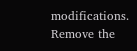modifications. Remove the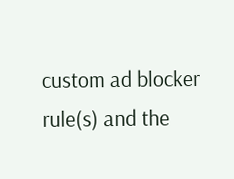custom ad blocker rule(s) and the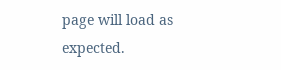page will load as expected.